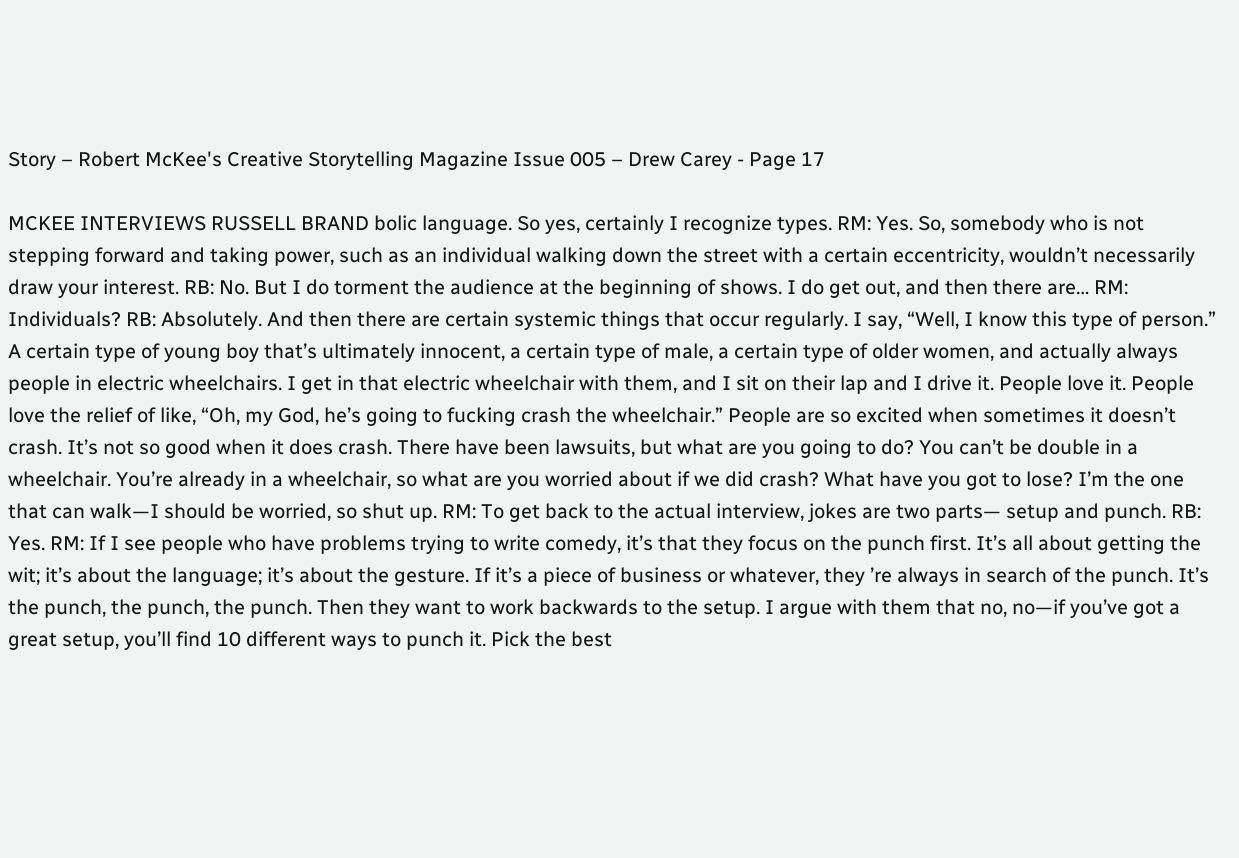Story – Robert McKee's Creative Storytelling Magazine Issue 005 – Drew Carey - Page 17

MCKEE INTERVIEWS RUSSELL BRAND bolic language. So yes, certainly I recognize types. RM: Yes. So, somebody who is not stepping forward and taking power, such as an individual walking down the street with a certain eccentricity, wouldn’t necessarily draw your interest. RB: No. But I do torment the audience at the beginning of shows. I do get out, and then there are… RM: Individuals? RB: Absolutely. And then there are certain systemic things that occur regularly. I say, “Well, I know this type of person.” A certain type of young boy that’s ultimately innocent, a certain type of male, a certain type of older women, and actually always people in electric wheelchairs. I get in that electric wheelchair with them, and I sit on their lap and I drive it. People love it. People love the relief of like, “Oh, my God, he’s going to fucking crash the wheelchair.” People are so excited when sometimes it doesn’t crash. It’s not so good when it does crash. There have been lawsuits, but what are you going to do? You can’t be double in a wheelchair. You’re already in a wheelchair, so what are you worried about if we did crash? What have you got to lose? I’m the one that can walk—I should be worried, so shut up. RM: To get back to the actual interview, jokes are two parts— setup and punch. RB: Yes. RM: If I see people who have problems trying to write comedy, it’s that they focus on the punch first. It’s all about getting the wit; it’s about the language; it’s about the gesture. If it’s a piece of business or whatever, they ’re always in search of the punch. It’s the punch, the punch, the punch. Then they want to work backwards to the setup. I argue with them that no, no—if you’ve got a great setup, you’ll find 10 different ways to punch it. Pick the best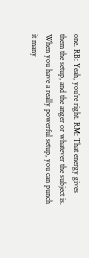one. RB: Yeah, you’re right. RM: That energy gives them the setup, and the anger or whatever the subject is. When you have a really powerful setup, you can punch it many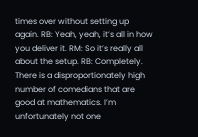times over without setting up again. RB: Yeah, yeah, it’s all in how you deliver it. RM: So it’s really all about the setup. RB: Completely. There is a disproportionately high number of comedians that are good at mathematics. I’m unfortunately not one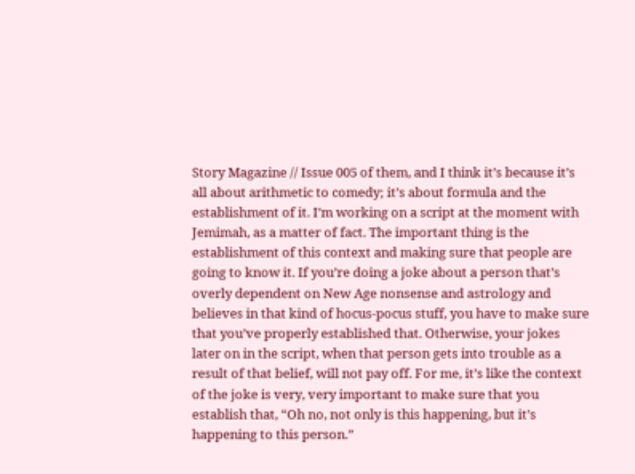Story Magazine // Issue 005 of them, and I think it’s because it’s all about arithmetic to comedy; it’s about formula and the establishment of it. I’m working on a script at the moment with Jemimah, as a matter of fact. The important thing is the establishment of this context and making sure that people are going to know it. If you’re doing a joke about a person that’s overly dependent on New Age nonsense and astrology and believes in that kind of hocus-pocus stuff, you have to make sure that you’ve properly established that. Otherwise, your jokes later on in the script, when that person gets into trouble as a result of that belief, will not pay off. For me, it’s like the context of the joke is very, very important to make sure that you establish that, “Oh no, not only is this happening, but it’s happening to this person.”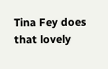Tina Fey does that lovely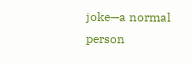joke—a normal person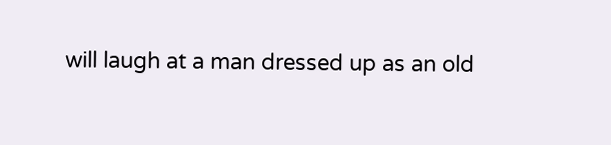will laugh at a man dressed up as an old